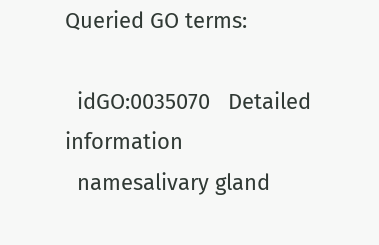Queried GO terms:

  idGO:0035070   Detailed information
  namesalivary gland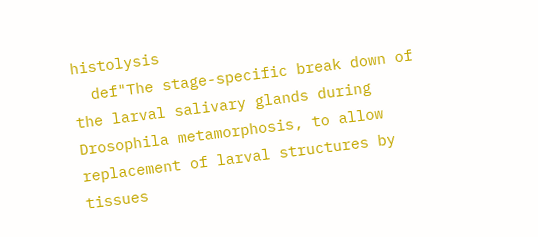histolysis
  def"The stage-specific break down of the larval salivary glands during Drosophila metamorphosis, to allow replacement of larval structures by tissues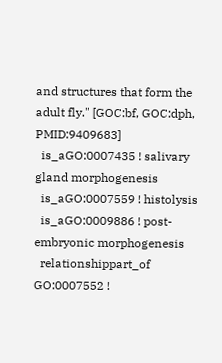and structures that form the adult fly." [GOC:bf, GOC:dph, PMID:9409683]
  is_aGO:0007435 ! salivary gland morphogenesis
  is_aGO:0007559 ! histolysis
  is_aGO:0009886 ! post-embryonic morphogenesis
  relationshippart_of GO:0007552 !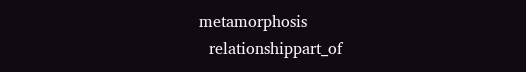metamorphosis
  relationshippart_of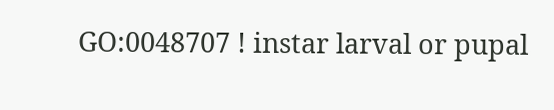GO:0048707 ! instar larval or pupal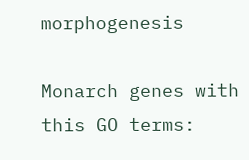morphogenesis

Monarch genes with this GO terms: